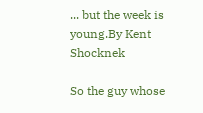... but the week is young.By Kent Shocknek

So the guy whose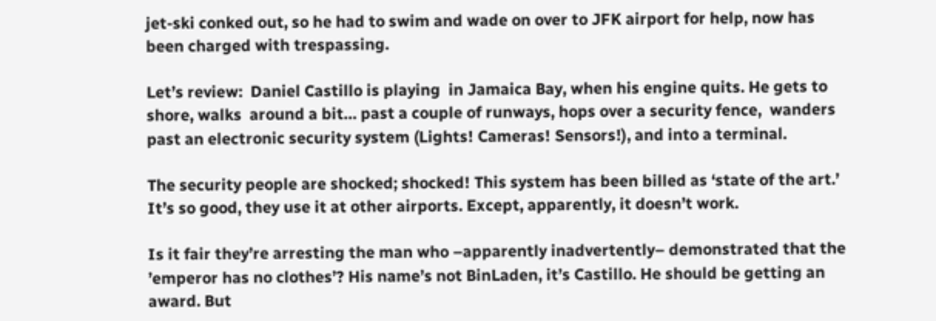jet-ski conked out, so he had to swim and wade on over to JFK airport for help, now has been charged with trespassing.

Let’s review:  Daniel Castillo is playing  in Jamaica Bay, when his engine quits. He gets to shore, walks  around a bit… past a couple of runways, hops over a security fence,  wanders past an electronic security system (Lights! Cameras! Sensors!), and into a terminal.

The security people are shocked; shocked! This system has been billed as ‘state of the art.’  It’s so good, they use it at other airports. Except, apparently, it doesn’t work.

Is it fair they’re arresting the man who –apparently inadvertently– demonstrated that the ’emperor has no clothes’? His name’s not BinLaden, it’s Castillo. He should be getting an award. But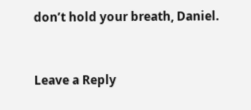don’t hold your breath, Daniel.


Leave a Reply